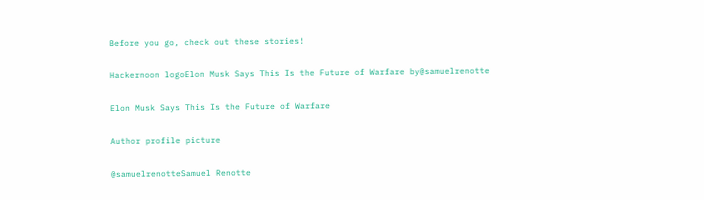Before you go, check out these stories!

Hackernoon logoElon Musk Says This Is the Future of Warfare by@samuelrenotte

Elon Musk Says This Is the Future of Warfare

Author profile picture

@samuelrenotteSamuel Renotte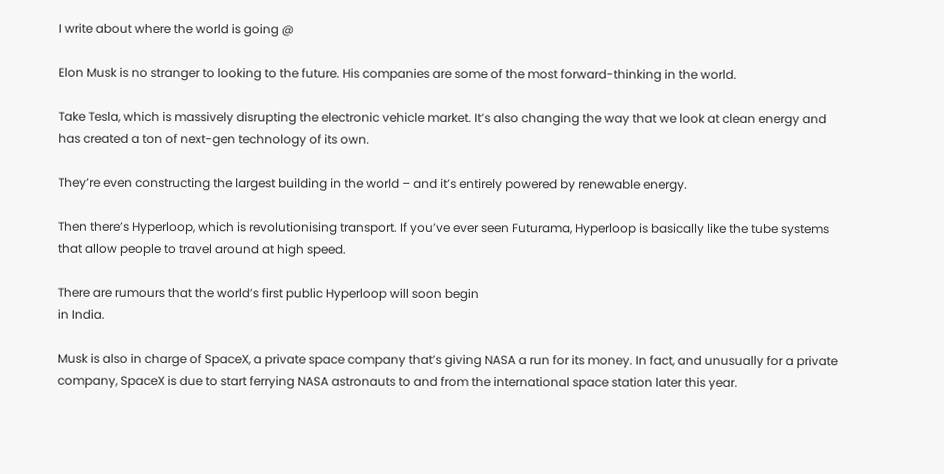I write about where the world is going @

Elon Musk is no stranger to looking to the future. His companies are some of the most forward-thinking in the world.

Take Tesla, which is massively disrupting the electronic vehicle market. It’s also changing the way that we look at clean energy and has created a ton of next-gen technology of its own.

They’re even constructing the largest building in the world – and it’s entirely powered by renewable energy.

Then there’s Hyperloop, which is revolutionising transport. If you’ve ever seen Futurama, Hyperloop is basically like the tube systems that allow people to travel around at high speed.

There are rumours that the world’s first public Hyperloop will soon begin
in India.

Musk is also in charge of SpaceX, a private space company that’s giving NASA a run for its money. In fact, and unusually for a private company, SpaceX is due to start ferrying NASA astronauts to and from the international space station later this year.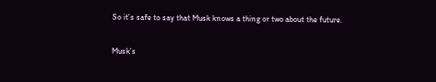So it’s safe to say that Musk knows a thing or two about the future.

Musk’s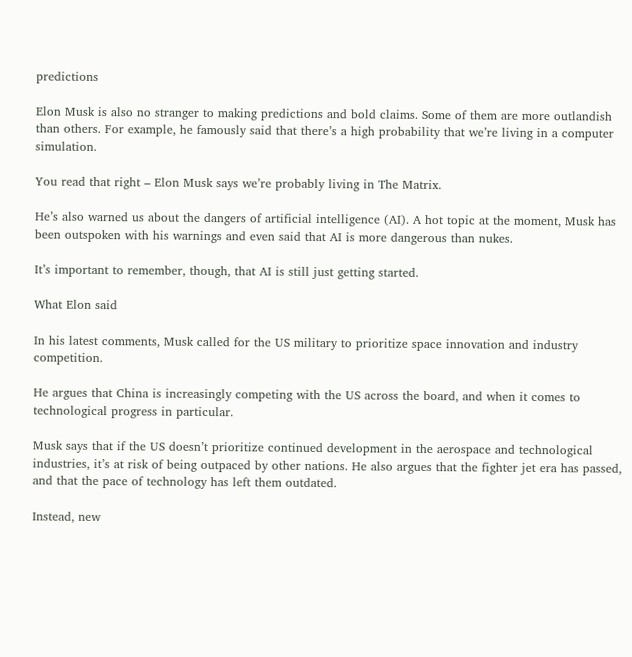predictions

Elon Musk is also no stranger to making predictions and bold claims. Some of them are more outlandish than others. For example, he famously said that there’s a high probability that we’re living in a computer simulation.

You read that right – Elon Musk says we’re probably living in The Matrix.

He’s also warned us about the dangers of artificial intelligence (AI). A hot topic at the moment, Musk has been outspoken with his warnings and even said that AI is more dangerous than nukes.

It’s important to remember, though, that AI is still just getting started.

What Elon said

In his latest comments, Musk called for the US military to prioritize space innovation and industry competition.

He argues that China is increasingly competing with the US across the board, and when it comes to technological progress in particular.

Musk says that if the US doesn’t prioritize continued development in the aerospace and technological industries, it’s at risk of being outpaced by other nations. He also argues that the fighter jet era has passed, and that the pace of technology has left them outdated.

Instead, new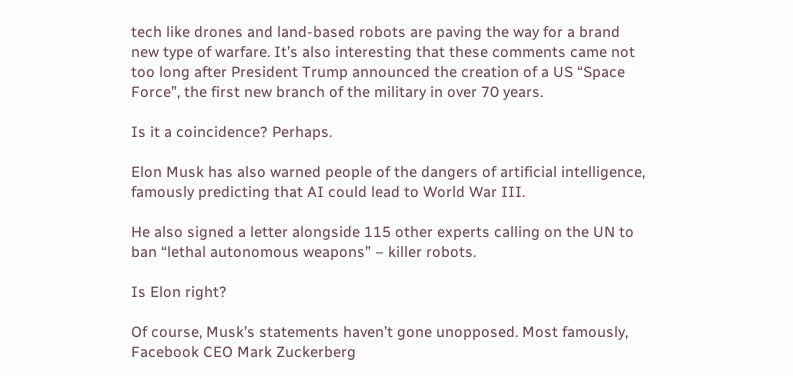tech like drones and land-based robots are paving the way for a brand new type of warfare. It’s also interesting that these comments came not too long after President Trump announced the creation of a US “Space Force”, the first new branch of the military in over 70 years.

Is it a coincidence? Perhaps.

Elon Musk has also warned people of the dangers of artificial intelligence, famously predicting that AI could lead to World War III.

He also signed a letter alongside 115 other experts calling on the UN to ban “lethal autonomous weapons” – killer robots.

Is Elon right?

Of course, Musk’s statements haven’t gone unopposed. Most famously, Facebook CEO Mark Zuckerberg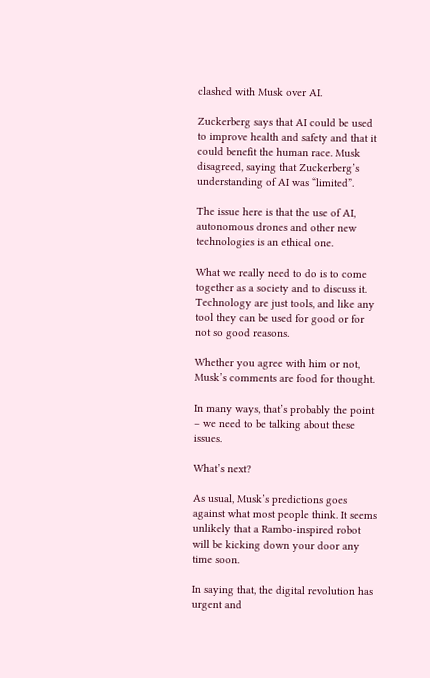clashed with Musk over AI.

Zuckerberg says that AI could be used to improve health and safety and that it could benefit the human race. Musk disagreed, saying that Zuckerberg’s understanding of AI was “limited”.

The issue here is that the use of AI, autonomous drones and other new technologies is an ethical one.

What we really need to do is to come together as a society and to discuss it. Technology are just tools, and like any tool they can be used for good or for not so good reasons.

Whether you agree with him or not, Musk’s comments are food for thought.

In many ways, that’s probably the point – we need to be talking about these issues.

What’s next?

As usual, Musk’s predictions goes against what most people think. It seems unlikely that a Rambo-inspired robot will be kicking down your door any time soon.

In saying that, the digital revolution has urgent and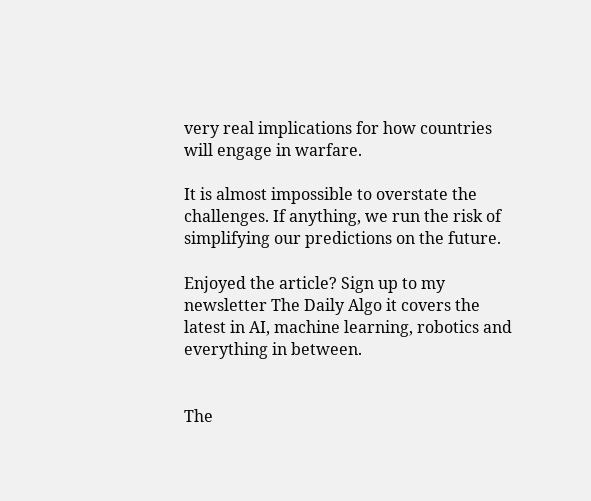very real implications for how countries will engage in warfare.

It is almost impossible to overstate the challenges. If anything, we run the risk of simplifying our predictions on the future.

Enjoyed the article? Sign up to my newsletter The Daily Algo it covers the latest in AI, machine learning, robotics and everything in between.


The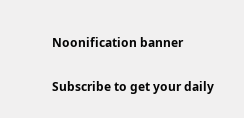Noonification banner

Subscribe to get your daily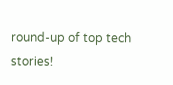round-up of top tech stories!